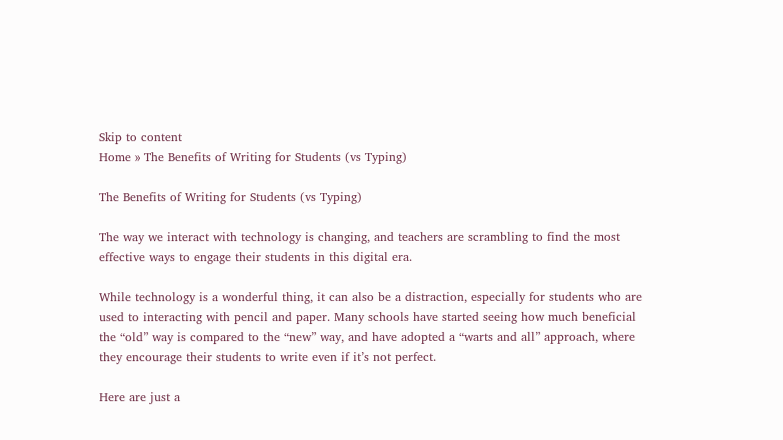Skip to content
Home » The Benefits of Writing for Students (vs Typing)

The Benefits of Writing for Students (vs Typing)

The way we interact with technology is changing, and teachers are scrambling to find the most effective ways to engage their students in this digital era.

While technology is a wonderful thing, it can also be a distraction, especially for students who are used to interacting with pencil and paper. Many schools have started seeing how much beneficial the “old” way is compared to the “new” way, and have adopted a “warts and all” approach, where they encourage their students to write even if it’s not perfect.

Here are just a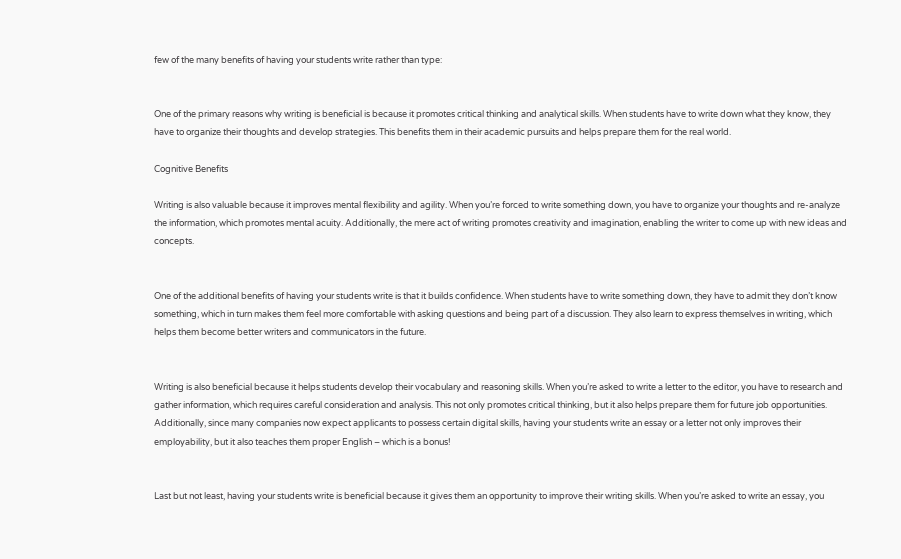few of the many benefits of having your students write rather than type:


One of the primary reasons why writing is beneficial is because it promotes critical thinking and analytical skills. When students have to write down what they know, they have to organize their thoughts and develop strategies. This benefits them in their academic pursuits and helps prepare them for the real world.

Cognitive Benefits

Writing is also valuable because it improves mental flexibility and agility. When you’re forced to write something down, you have to organize your thoughts and re-analyze the information, which promotes mental acuity. Additionally, the mere act of writing promotes creativity and imagination, enabling the writer to come up with new ideas and concepts.


One of the additional benefits of having your students write is that it builds confidence. When students have to write something down, they have to admit they don’t know something, which in turn makes them feel more comfortable with asking questions and being part of a discussion. They also learn to express themselves in writing, which helps them become better writers and communicators in the future.


Writing is also beneficial because it helps students develop their vocabulary and reasoning skills. When you’re asked to write a letter to the editor, you have to research and gather information, which requires careful consideration and analysis. This not only promotes critical thinking, but it also helps prepare them for future job opportunities. Additionally, since many companies now expect applicants to possess certain digital skills, having your students write an essay or a letter not only improves their employability, but it also teaches them proper English – which is a bonus!


Last but not least, having your students write is beneficial because it gives them an opportunity to improve their writing skills. When you’re asked to write an essay, you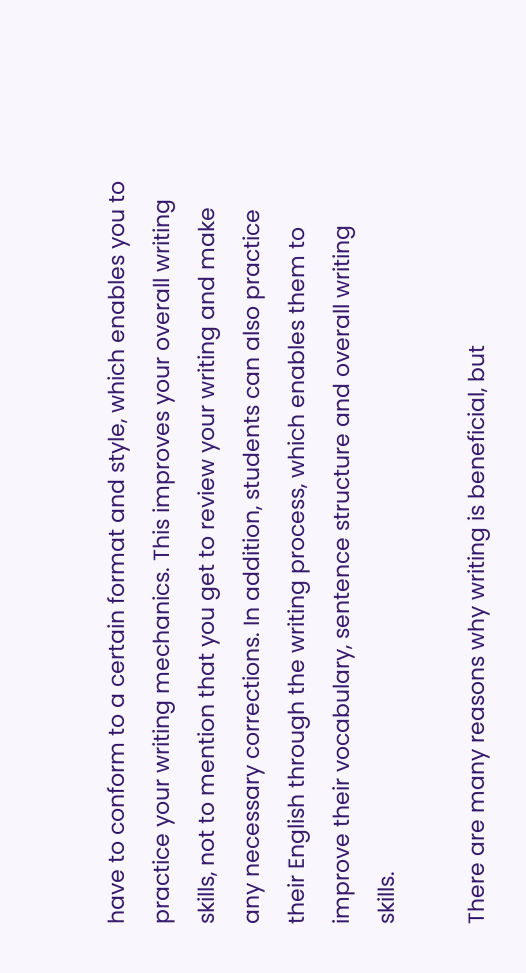have to conform to a certain format and style, which enables you to practice your writing mechanics. This improves your overall writing skills, not to mention that you get to review your writing and make any necessary corrections. In addition, students can also practice their English through the writing process, which enables them to improve their vocabulary, sentence structure and overall writing skills.

There are many reasons why writing is beneficial, but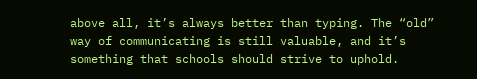above all, it’s always better than typing. The “old” way of communicating is still valuable, and it’s something that schools should strive to uphold.